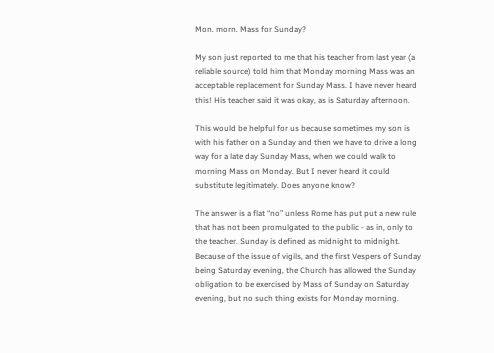Mon. morn. Mass for Sunday?

My son just reported to me that his teacher from last year (a reliable source) told him that Monday morning Mass was an acceptable replacement for Sunday Mass. I have never heard this! His teacher said it was okay, as is Saturday afternoon.

This would be helpful for us because sometimes my son is with his father on a Sunday and then we have to drive a long way for a late day Sunday Mass, when we could walk to morning Mass on Monday. But I never heard it could substitute legitimately. Does anyone know?

The answer is a flat “no” unless Rome has put put a new rule that has not been promulgated to the public - as in, only to the teacher. Sunday is defined as midnight to midnight. Because of the issue of vigils, and the first Vespers of Sunday being Saturday evening, the Church has allowed the Sunday obligation to be exercised by Mass of Sunday on Saturday evening, but no such thing exists for Monday morning.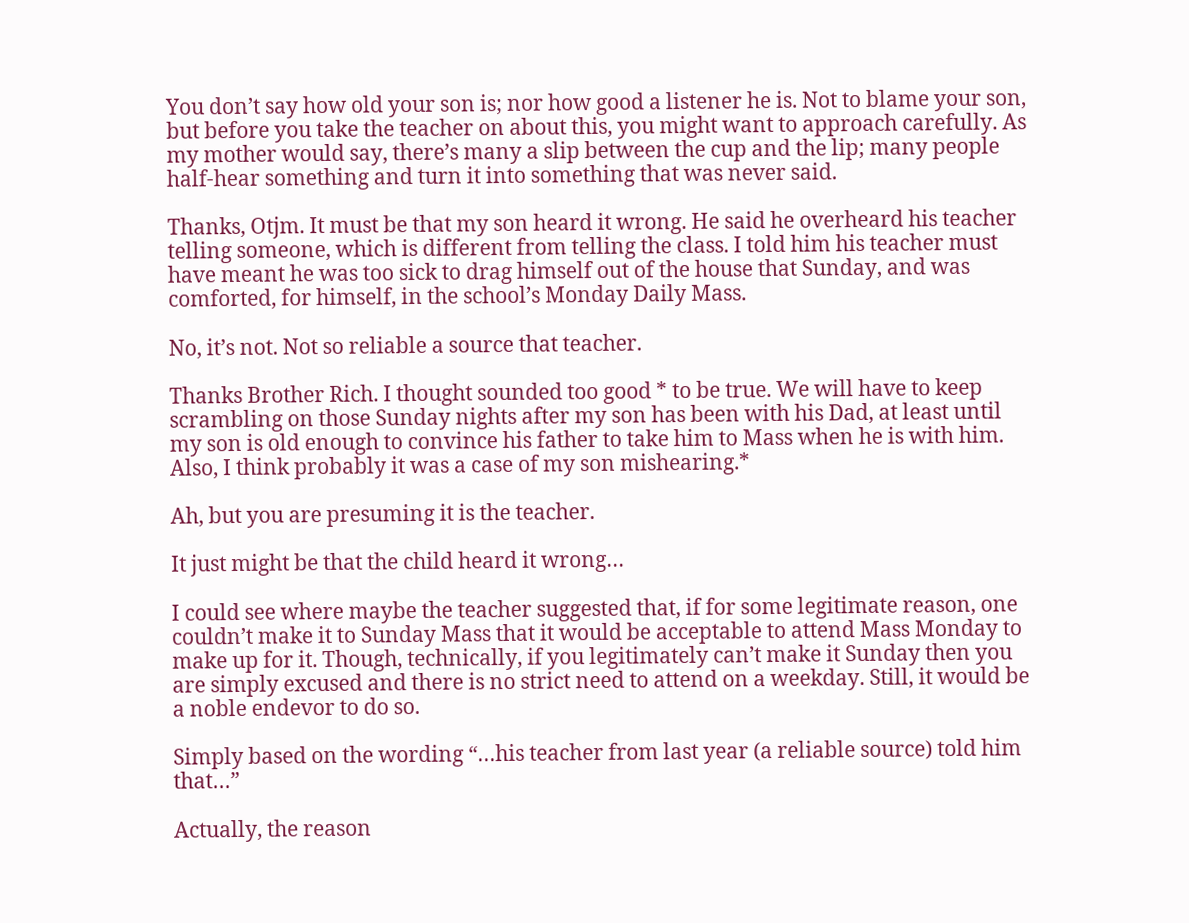You don’t say how old your son is; nor how good a listener he is. Not to blame your son, but before you take the teacher on about this, you might want to approach carefully. As my mother would say, there’s many a slip between the cup and the lip; many people half-hear something and turn it into something that was never said.

Thanks, Otjm. It must be that my son heard it wrong. He said he overheard his teacher telling someone, which is different from telling the class. I told him his teacher must have meant he was too sick to drag himself out of the house that Sunday, and was comforted, for himself, in the school’s Monday Daily Mass.

No, it’s not. Not so reliable a source that teacher.

Thanks Brother Rich. I thought sounded too good * to be true. We will have to keep scrambling on those Sunday nights after my son has been with his Dad, at least until my son is old enough to convince his father to take him to Mass when he is with him. Also, I think probably it was a case of my son mishearing.*

Ah, but you are presuming it is the teacher.

It just might be that the child heard it wrong…

I could see where maybe the teacher suggested that, if for some legitimate reason, one couldn’t make it to Sunday Mass that it would be acceptable to attend Mass Monday to make up for it. Though, technically, if you legitimately can’t make it Sunday then you are simply excused and there is no strict need to attend on a weekday. Still, it would be a noble endevor to do so.

Simply based on the wording “…his teacher from last year (a reliable source) told him that…”

Actually, the reason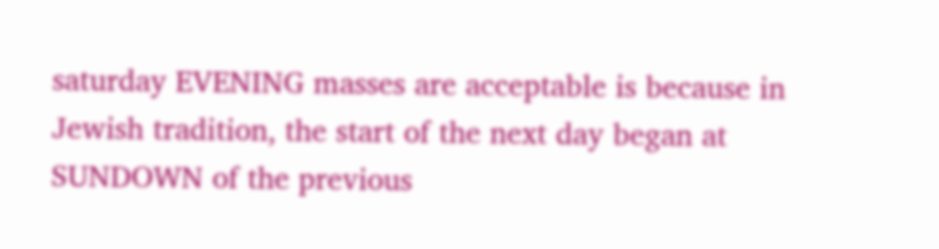saturday EVENING masses are acceptable is because in Jewish tradition, the start of the next day began at SUNDOWN of the previous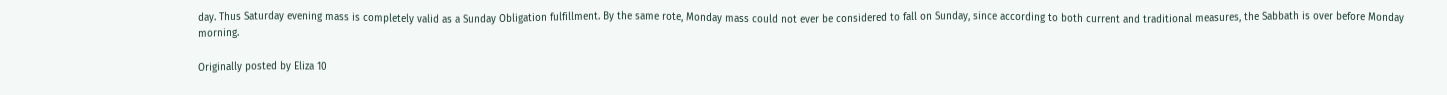day. Thus Saturday evening mass is completely valid as a Sunday Obligation fulfillment. By the same rote, Monday mass could not ever be considered to fall on Sunday, since according to both current and traditional measures, the Sabbath is over before Monday morning.

Originally posted by Eliza 10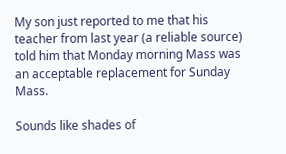My son just reported to me that his teacher from last year (a reliable source) told him that Monday morning Mass was an acceptable replacement for Sunday Mass.

Sounds like shades of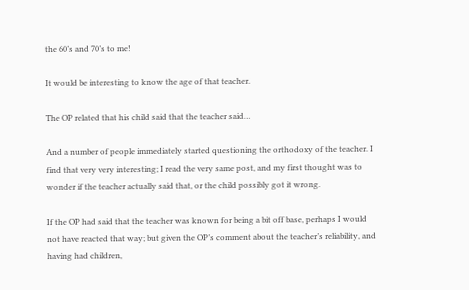the 60’s and 70’s to me!

It would be interesting to know the age of that teacher.

The OP related that his child said that the teacher said…

And a number of people immediately started questioning the orthodoxy of the teacher. I find that very very interesting; I read the very same post, and my first thought was to wonder if the teacher actually said that, or the child possibly got it wrong.

If the OP had said that the teacher was known for being a bit off base, perhaps I would not have reacted that way; but given the OP’s comment about the teacher’s reliability, and having had children,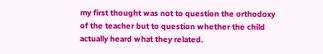my first thought was not to question the orthodoxy of the teacher but to question whether the child actually heard what they related.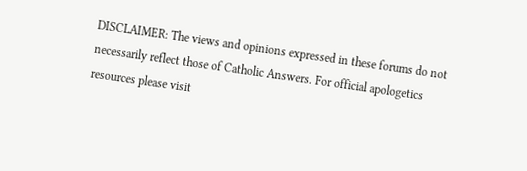DISCLAIMER: The views and opinions expressed in these forums do not necessarily reflect those of Catholic Answers. For official apologetics resources please visit